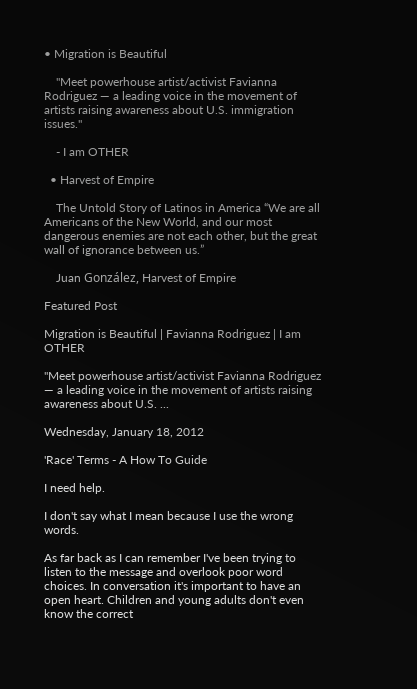• Migration is Beautiful

    "Meet powerhouse artist/activist Favianna Rodriguez — a leading voice in the movement of artists raising awareness about U.S. immigration issues."

    - I am OTHER

  • Harvest of Empire

    The Untold Story of Latinos in America “We are all Americans of the New World, and our most dangerous enemies are not each other, but the great wall of ignorance between us.”

    Juan González, Harvest of Empire

Featured Post

Migration is Beautiful | Favianna Rodriguez | I am OTHER

"Meet powerhouse artist/activist Favianna Rodriguez — a leading voice in the movement of artists raising awareness about U.S. ...

Wednesday, January 18, 2012

'Race' Terms - A How To Guide

I need help.

I don't say what I mean because I use the wrong words.

As far back as I can remember I've been trying to listen to the message and overlook poor word choices. In conversation it's important to have an open heart. Children and young adults don't even know the correct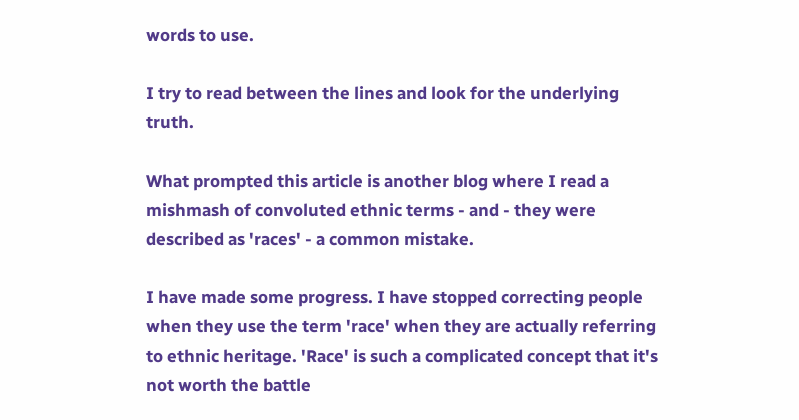words to use.

I try to read between the lines and look for the underlying truth.

What prompted this article is another blog where I read a mishmash of convoluted ethnic terms - and - they were described as 'races' - a common mistake.

I have made some progress. I have stopped correcting people when they use the term 'race' when they are actually referring to ethnic heritage. 'Race' is such a complicated concept that it's not worth the battle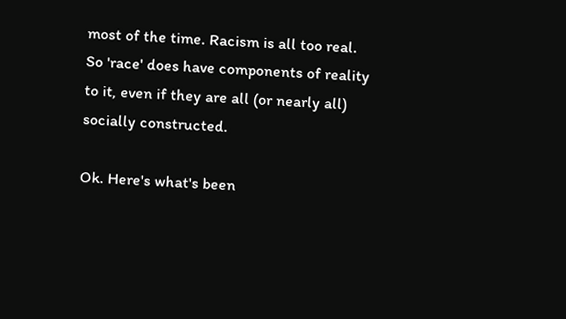most of the time. Racism is all too real. So 'race' does have components of reality to it, even if they are all (or nearly all) socially constructed.

Ok. Here's what's been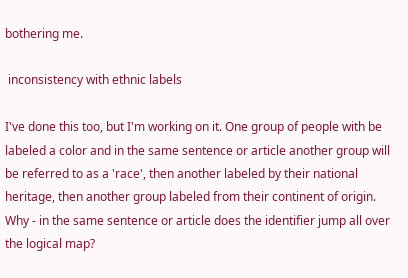bothering me.

 inconsistency with ethnic labels

I've done this too, but I'm working on it. One group of people with be labeled a color and in the same sentence or article another group will be referred to as a 'race', then another labeled by their national heritage, then another group labeled from their continent of origin. Why - in the same sentence or article does the identifier jump all over the logical map?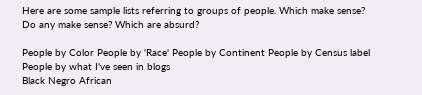Here are some sample lists referring to groups of people. Which make sense? Do any make sense? Which are absurd?

People by Color People by 'Race' People by Continent People by Census label People by what I've seen in blogs
Black Negro African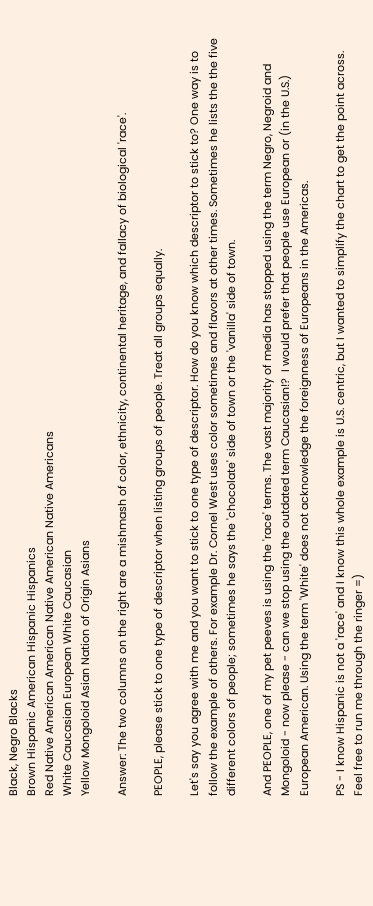Black, Negro Blacks
Brown Hispanic American Hispanic Hispanics
Red Native American American Native American Native Americans
White Caucasian European White Caucasian
Yellow Mongoloid Asian Nation of Origin Asians

Answer: The two columns on the right are a mishmash of color, ethnicity, continental heritage, and fallacy of biological 'race'.

PEOPLE, please stick to one type of descriptor when listing groups of people. Treat all groups equally.

Let's say you agree with me and you want to stick to one type of descriptor. How do you know which descriptor to stick to? One way is to follow the example of others. For example Dr. Cornel West uses color sometimes and flavors at other times. Sometimes he lists the the five different colors of people; sometimes he says the 'chocolate' side of town or the 'vanilla' side of town.

And PEOPLE, one of my pet peeves is using the 'race' terms. The vast majority of media has stopped using the term Negro, Negroid and Mongoloid - now please - can we stop using the outdated term Caucasian!?  I would prefer that people use European or (in the U.S.) European American. Using the term 'White' does not acknowledge the foreignness of Europeans in the Americas.

PS - I know Hispanic is not a 'race' and I know this whole example is U.S. centric, but I wanted to simplify the chart to get the point across. Feel free to run me through the ringer =)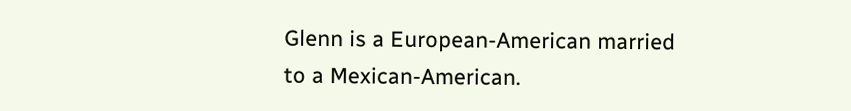Glenn is a European-American married to a Mexican-American.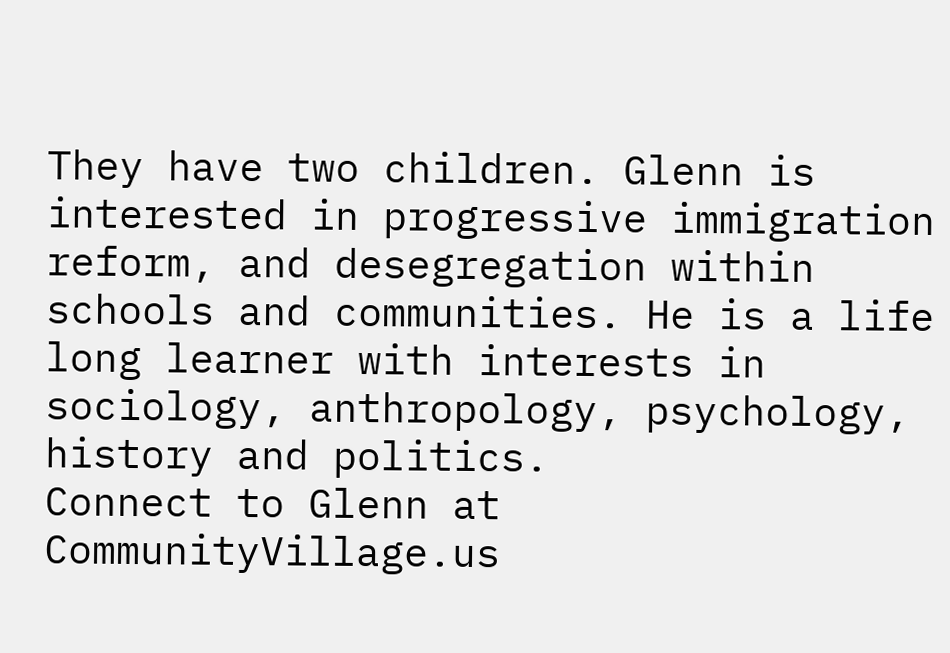They have two children. Glenn is interested in progressive immigration reform, and desegregation within schools and communities. He is a life long learner with interests in sociology, anthropology, psychology, history and politics.
Connect to Glenn at CommunityVillage.us